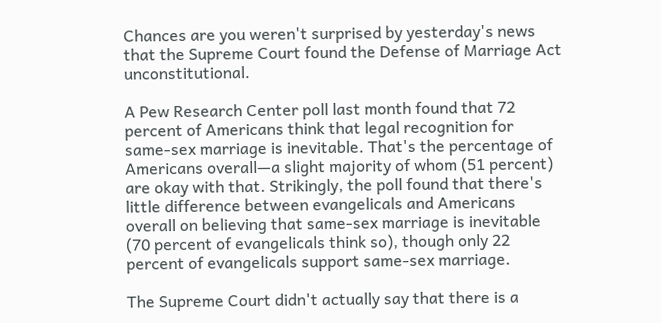Chances are you weren't surprised by yesterday's news that the Supreme Court found the Defense of Marriage Act unconstitutional.

A Pew Research Center poll last month found that 72 percent of Americans think that legal recognition for same-sex marriage is inevitable. That's the percentage of Americans overall—a slight majority of whom (51 percent) are okay with that. Strikingly, the poll found that there's little difference between evangelicals and Americans overall on believing that same-sex marriage is inevitable (70 percent of evangelicals think so), though only 22 percent of evangelicals support same-sex marriage.

The Supreme Court didn't actually say that there is a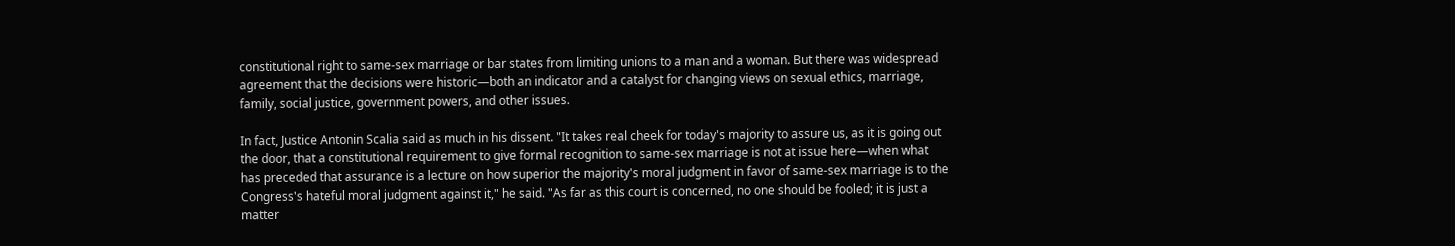constitutional right to same-sex marriage or bar states from limiting unions to a man and a woman. But there was widespread agreement that the decisions were historic—both an indicator and a catalyst for changing views on sexual ethics, marriage, family, social justice, government powers, and other issues.

In fact, Justice Antonin Scalia said as much in his dissent. "It takes real cheek for today's majority to assure us, as it is going out the door, that a constitutional requirement to give formal recognition to same-sex marriage is not at issue here—when what has preceded that assurance is a lecture on how superior the majority's moral judgment in favor of same-sex marriage is to the Congress's hateful moral judgment against it," he said. "As far as this court is concerned, no one should be fooled; it is just a matter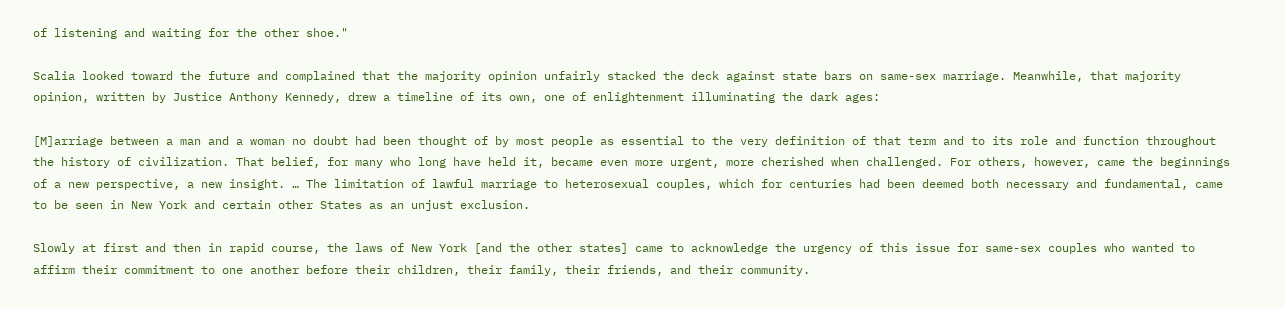of listening and waiting for the other shoe."

Scalia looked toward the future and complained that the majority opinion unfairly stacked the deck against state bars on same-sex marriage. Meanwhile, that majority opinion, written by Justice Anthony Kennedy, drew a timeline of its own, one of enlightenment illuminating the dark ages:

[M]arriage between a man and a woman no doubt had been thought of by most people as essential to the very definition of that term and to its role and function throughout the history of civilization. That belief, for many who long have held it, became even more urgent, more cherished when challenged. For others, however, came the beginnings of a new perspective, a new insight. … The limitation of lawful marriage to heterosexual couples, which for centuries had been deemed both necessary and fundamental, came to be seen in New York and certain other States as an unjust exclusion.

Slowly at first and then in rapid course, the laws of New York [and the other states] came to acknowledge the urgency of this issue for same-sex couples who wanted to affirm their commitment to one another before their children, their family, their friends, and their community.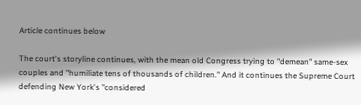Article continues below

The court's storyline continues, with the mean old Congress trying to "demean" same-sex couples and "humiliate tens of thousands of children." And it continues the Supreme Court defending New York's "considered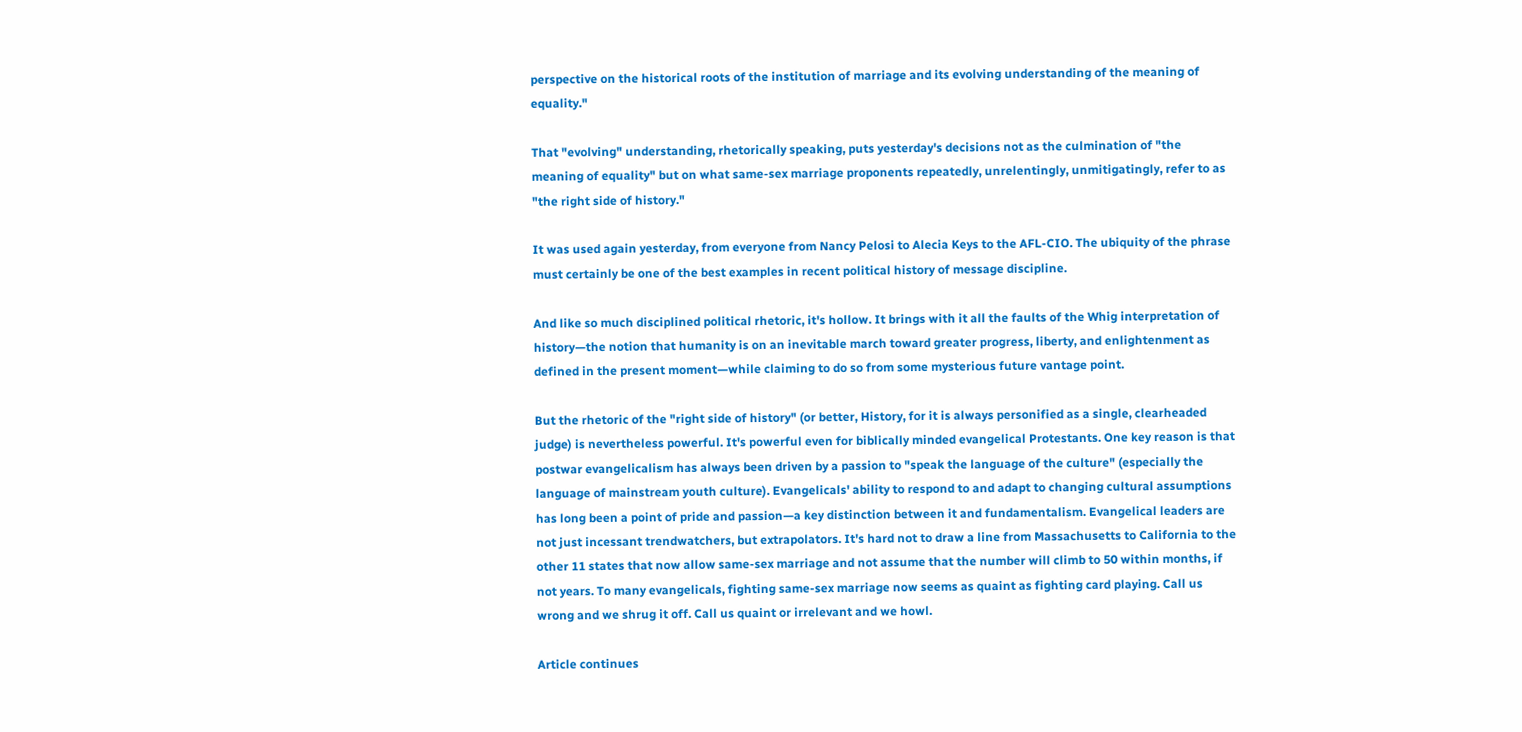perspective on the historical roots of the institution of marriage and its evolving understanding of the meaning of equality."

That "evolving" understanding, rhetorically speaking, puts yesterday's decisions not as the culmination of "the meaning of equality" but on what same-sex marriage proponents repeatedly, unrelentingly, unmitigatingly, refer to as "the right side of history."

It was used again yesterday, from everyone from Nancy Pelosi to Alecia Keys to the AFL-CIO. The ubiquity of the phrase must certainly be one of the best examples in recent political history of message discipline.

And like so much disciplined political rhetoric, it's hollow. It brings with it all the faults of the Whig interpretation of history—the notion that humanity is on an inevitable march toward greater progress, liberty, and enlightenment as defined in the present moment—while claiming to do so from some mysterious future vantage point.

But the rhetoric of the "right side of history" (or better, History, for it is always personified as a single, clearheaded judge) is nevertheless powerful. It's powerful even for biblically minded evangelical Protestants. One key reason is that postwar evangelicalism has always been driven by a passion to "speak the language of the culture" (especially the language of mainstream youth culture). Evangelicals' ability to respond to and adapt to changing cultural assumptions has long been a point of pride and passion—a key distinction between it and fundamentalism. Evangelical leaders are not just incessant trendwatchers, but extrapolators. It's hard not to draw a line from Massachusetts to California to the other 11 states that now allow same-sex marriage and not assume that the number will climb to 50 within months, if not years. To many evangelicals, fighting same-sex marriage now seems as quaint as fighting card playing. Call us wrong and we shrug it off. Call us quaint or irrelevant and we howl.

Article continues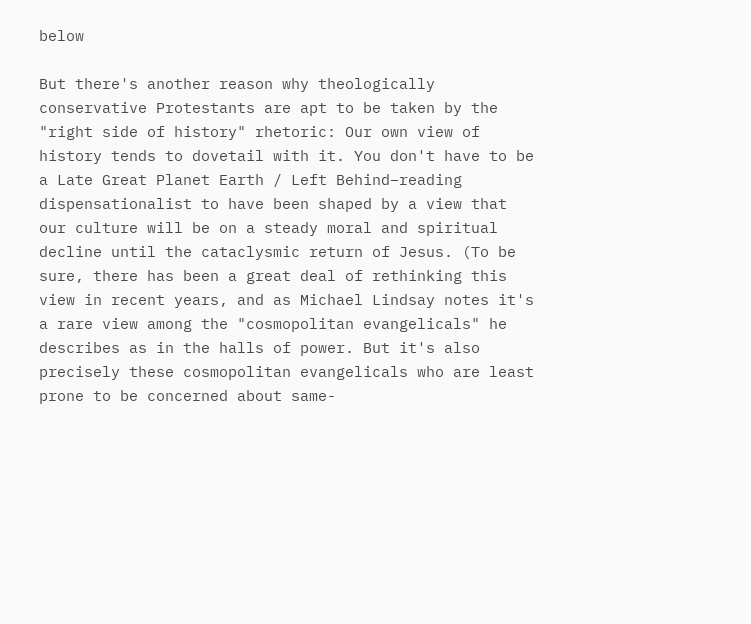below

But there's another reason why theologically conservative Protestants are apt to be taken by the "right side of history" rhetoric: Our own view of history tends to dovetail with it. You don't have to be a Late Great Planet Earth / Left Behind–reading dispensationalist to have been shaped by a view that our culture will be on a steady moral and spiritual decline until the cataclysmic return of Jesus. (To be sure, there has been a great deal of rethinking this view in recent years, and as Michael Lindsay notes it's a rare view among the "cosmopolitan evangelicals" he describes as in the halls of power. But it's also precisely these cosmopolitan evangelicals who are least prone to be concerned about same-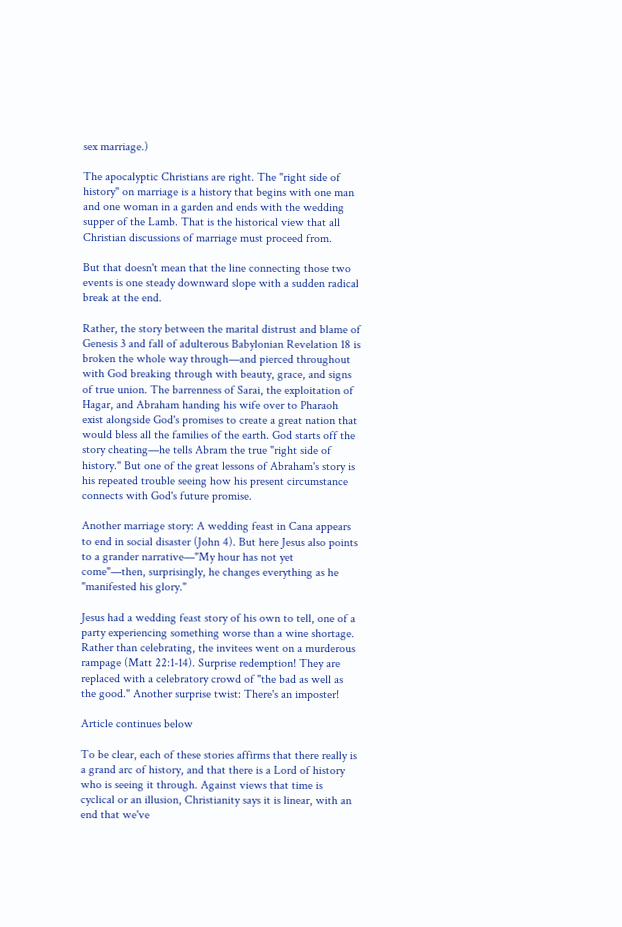sex marriage.)

The apocalyptic Christians are right. The "right side of history" on marriage is a history that begins with one man and one woman in a garden and ends with the wedding supper of the Lamb. That is the historical view that all Christian discussions of marriage must proceed from.

But that doesn't mean that the line connecting those two events is one steady downward slope with a sudden radical break at the end.

Rather, the story between the marital distrust and blame of Genesis 3 and fall of adulterous Babylonian Revelation 18 is broken the whole way through—and pierced throughout with God breaking through with beauty, grace, and signs of true union. The barrenness of Sarai, the exploitation of Hagar, and Abraham handing his wife over to Pharaoh exist alongside God's promises to create a great nation that would bless all the families of the earth. God starts off the story cheating—he tells Abram the true "right side of history." But one of the great lessons of Abraham's story is his repeated trouble seeing how his present circumstance connects with God's future promise.

Another marriage story: A wedding feast in Cana appears to end in social disaster (John 4). But here Jesus also points to a grander narrative—"My hour has not yet come"—then, surprisingly, he changes everything as he "manifested his glory."

Jesus had a wedding feast story of his own to tell, one of a party experiencing something worse than a wine shortage. Rather than celebrating, the invitees went on a murderous rampage (Matt 22:1-14). Surprise redemption! They are replaced with a celebratory crowd of "the bad as well as the good." Another surprise twist: There's an imposter!

Article continues below

To be clear, each of these stories affirms that there really is a grand arc of history, and that there is a Lord of history who is seeing it through. Against views that time is cyclical or an illusion, Christianity says it is linear, with an end that we've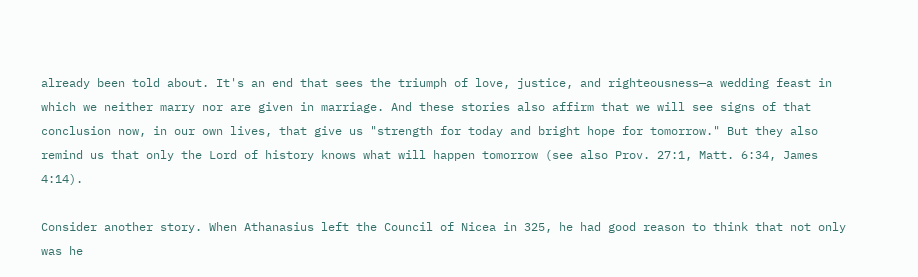already been told about. It's an end that sees the triumph of love, justice, and righteousness—a wedding feast in which we neither marry nor are given in marriage. And these stories also affirm that we will see signs of that conclusion now, in our own lives, that give us "strength for today and bright hope for tomorrow." But they also remind us that only the Lord of history knows what will happen tomorrow (see also Prov. 27:1, Matt. 6:34, James 4:14).

Consider another story. When Athanasius left the Council of Nicea in 325, he had good reason to think that not only was he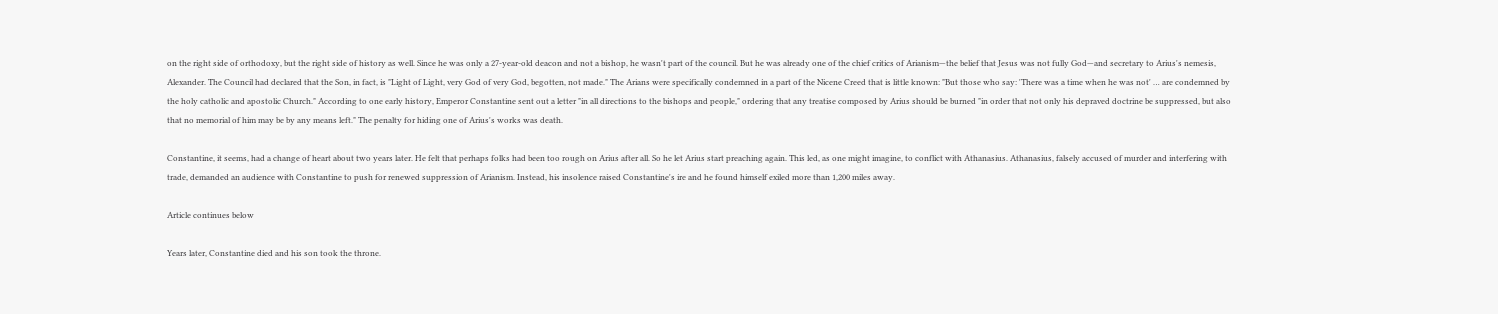on the right side of orthodoxy, but the right side of history as well. Since he was only a 27-year-old deacon and not a bishop, he wasn't part of the council. But he was already one of the chief critics of Arianism—the belief that Jesus was not fully God—and secretary to Arius's nemesis, Alexander. The Council had declared that the Son, in fact, is "Light of Light, very God of very God, begotten, not made." The Arians were specifically condemned in a part of the Nicene Creed that is little known: "But those who say: 'There was a time when he was not' … are condemned by the holy catholic and apostolic Church." According to one early history, Emperor Constantine sent out a letter "in all directions to the bishops and people," ordering that any treatise composed by Arius should be burned "in order that not only his depraved doctrine be suppressed, but also that no memorial of him may be by any means left." The penalty for hiding one of Arius's works was death.

Constantine, it seems, had a change of heart about two years later. He felt that perhaps folks had been too rough on Arius after all. So he let Arius start preaching again. This led, as one might imagine, to conflict with Athanasius. Athanasius, falsely accused of murder and interfering with trade, demanded an audience with Constantine to push for renewed suppression of Arianism. Instead, his insolence raised Constantine's ire and he found himself exiled more than 1,200 miles away.

Article continues below

Years later, Constantine died and his son took the throne.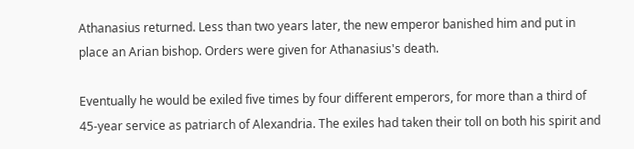Athanasius returned. Less than two years later, the new emperor banished him and put in place an Arian bishop. Orders were given for Athanasius's death.

Eventually he would be exiled five times by four different emperors, for more than a third of 45-year service as patriarch of Alexandria. The exiles had taken their toll on both his spirit and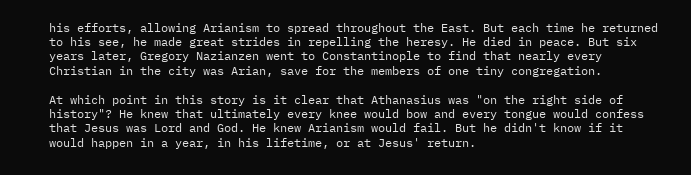his efforts, allowing Arianism to spread throughout the East. But each time he returned to his see, he made great strides in repelling the heresy. He died in peace. But six years later, Gregory Nazianzen went to Constantinople to find that nearly every Christian in the city was Arian, save for the members of one tiny congregation.

At which point in this story is it clear that Athanasius was "on the right side of history"? He knew that ultimately every knee would bow and every tongue would confess that Jesus was Lord and God. He knew Arianism would fail. But he didn't know if it would happen in a year, in his lifetime, or at Jesus' return.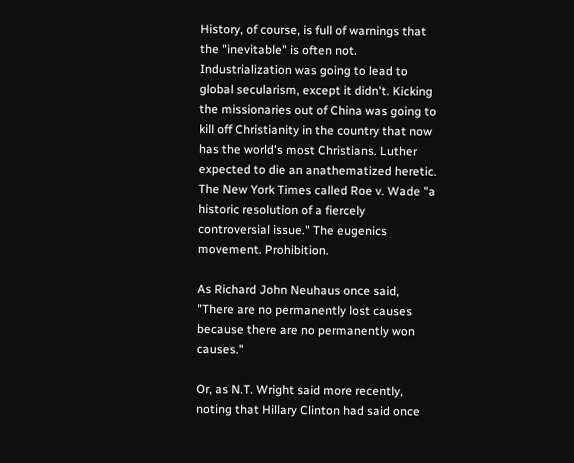History, of course, is full of warnings that the "inevitable" is often not. Industrialization was going to lead to global secularism, except it didn't. Kicking the missionaries out of China was going to kill off Christianity in the country that now has the world's most Christians. Luther expected to die an anathematized heretic. The New York Times called Roe v. Wade "a historic resolution of a fiercely controversial issue." The eugenics movement. Prohibition.

As Richard John Neuhaus once said, "There are no permanently lost causes because there are no permanently won causes."

Or, as N.T. Wright said more recently, noting that Hillary Clinton had said once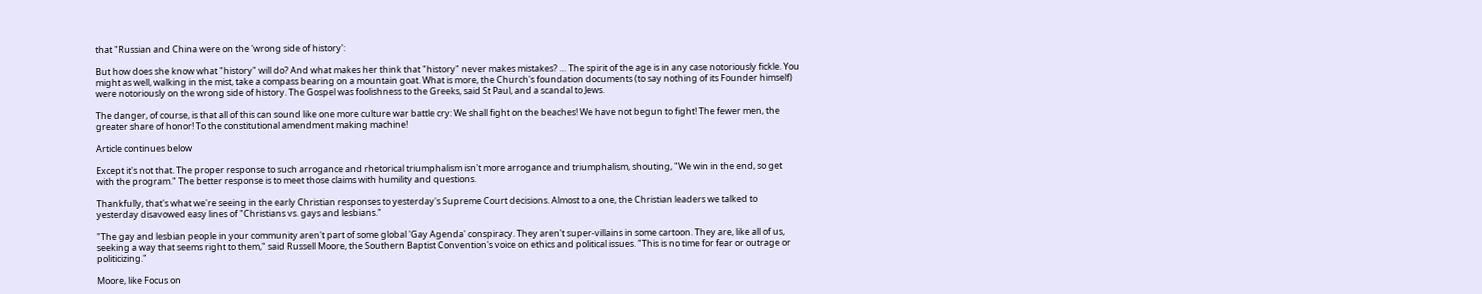that "Russian and China were on the 'wrong side of history':

But how does she know what "history" will do? And what makes her think that "history" never makes mistakes? … The spirit of the age is in any case notoriously fickle. You might as well, walking in the mist, take a compass bearing on a mountain goat. What is more, the Church's foundation documents (to say nothing of its Founder himself) were notoriously on the wrong side of history. The Gospel was foolishness to the Greeks, said St Paul, and a scandal to Jews.

The danger, of course, is that all of this can sound like one more culture war battle cry: We shall fight on the beaches! We have not begun to fight! The fewer men, the greater share of honor! To the constitutional amendment making machine!

Article continues below

Except it's not that. The proper response to such arrogance and rhetorical triumphalism isn't more arrogance and triumphalism, shouting, "We win in the end, so get with the program." The better response is to meet those claims with humility and questions.

Thankfully, that's what we're seeing in the early Christian responses to yesterday's Supreme Court decisions. Almost to a one, the Christian leaders we talked to yesterday disavowed easy lines of "Christians vs. gays and lesbians."

"The gay and lesbian people in your community aren't part of some global 'Gay Agenda' conspiracy. They aren't super-villains in some cartoon. They are, like all of us, seeking a way that seems right to them," said Russell Moore, the Southern Baptist Convention's voice on ethics and political issues. "This is no time for fear or outrage or politicizing."

Moore, like Focus on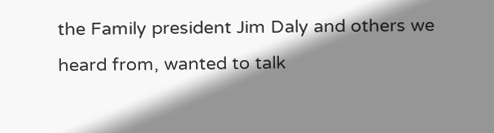the Family president Jim Daly and others we heard from, wanted to talk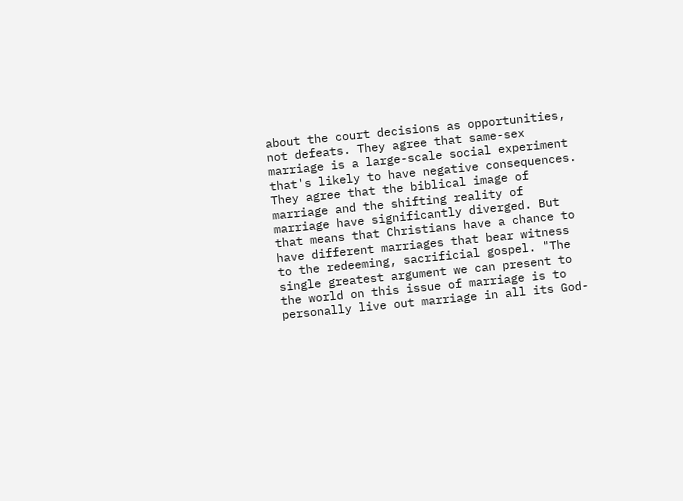about the court decisions as opportunities, not defeats. They agree that same-sex marriage is a large-scale social experiment that's likely to have negative consequences. They agree that the biblical image of marriage and the shifting reality of marriage have significantly diverged. But that means that Christians have a chance to have different marriages that bear witness to the redeeming, sacrificial gospel. "The single greatest argument we can present to the world on this issue of marriage is to personally live out marriage in all its God-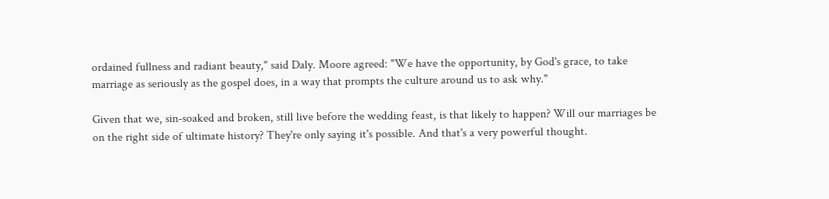ordained fullness and radiant beauty," said Daly. Moore agreed: "We have the opportunity, by God's grace, to take marriage as seriously as the gospel does, in a way that prompts the culture around us to ask why."

Given that we, sin-soaked and broken, still live before the wedding feast, is that likely to happen? Will our marriages be on the right side of ultimate history? They're only saying it's possible. And that's a very powerful thought.